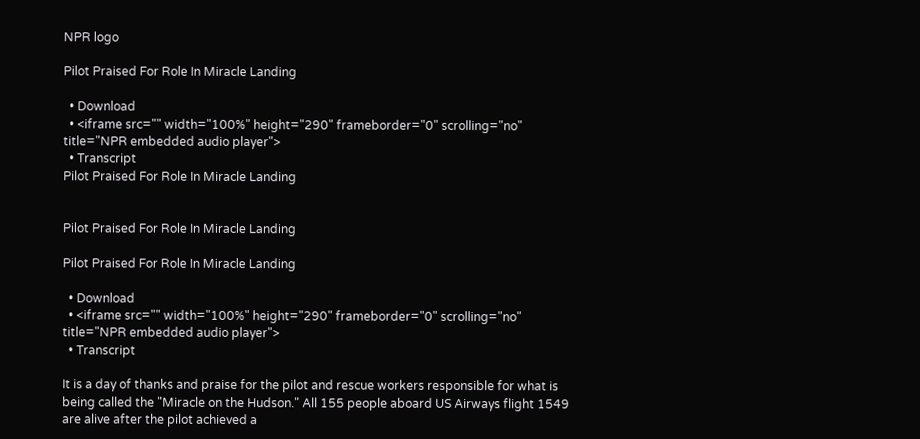NPR logo

Pilot Praised For Role In Miracle Landing

  • Download
  • <iframe src="" width="100%" height="290" frameborder="0" scrolling="no" title="NPR embedded audio player">
  • Transcript
Pilot Praised For Role In Miracle Landing


Pilot Praised For Role In Miracle Landing

Pilot Praised For Role In Miracle Landing

  • Download
  • <iframe src="" width="100%" height="290" frameborder="0" scrolling="no" title="NPR embedded audio player">
  • Transcript

It is a day of thanks and praise for the pilot and rescue workers responsible for what is being called the "Miracle on the Hudson." All 155 people aboard US Airways flight 1549 are alive after the pilot achieved a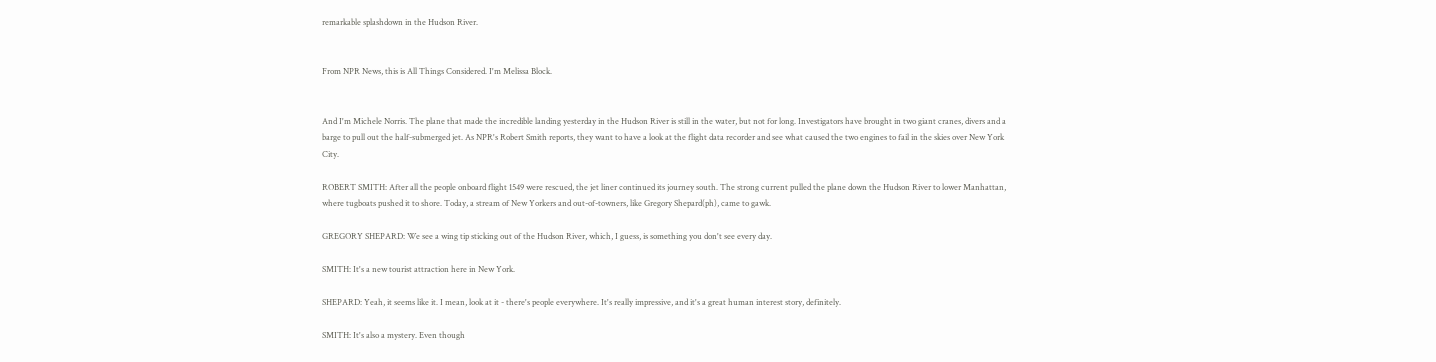remarkable splashdown in the Hudson River.


From NPR News, this is All Things Considered. I'm Melissa Block.


And I'm Michele Norris. The plane that made the incredible landing yesterday in the Hudson River is still in the water, but not for long. Investigators have brought in two giant cranes, divers and a barge to pull out the half-submerged jet. As NPR's Robert Smith reports, they want to have a look at the flight data recorder and see what caused the two engines to fail in the skies over New York City.

ROBERT SMITH: After all the people onboard flight 1549 were rescued, the jet liner continued its journey south. The strong current pulled the plane down the Hudson River to lower Manhattan, where tugboats pushed it to shore. Today, a stream of New Yorkers and out-of-towners, like Gregory Shepard(ph), came to gawk.

GREGORY SHEPARD: We see a wing tip sticking out of the Hudson River, which, I guess, is something you don't see every day.

SMITH: It's a new tourist attraction here in New York.

SHEPARD: Yeah, it seems like it. I mean, look at it - there's people everywhere. It's really impressive, and it's a great human interest story, definitely.

SMITH: It's also a mystery. Even though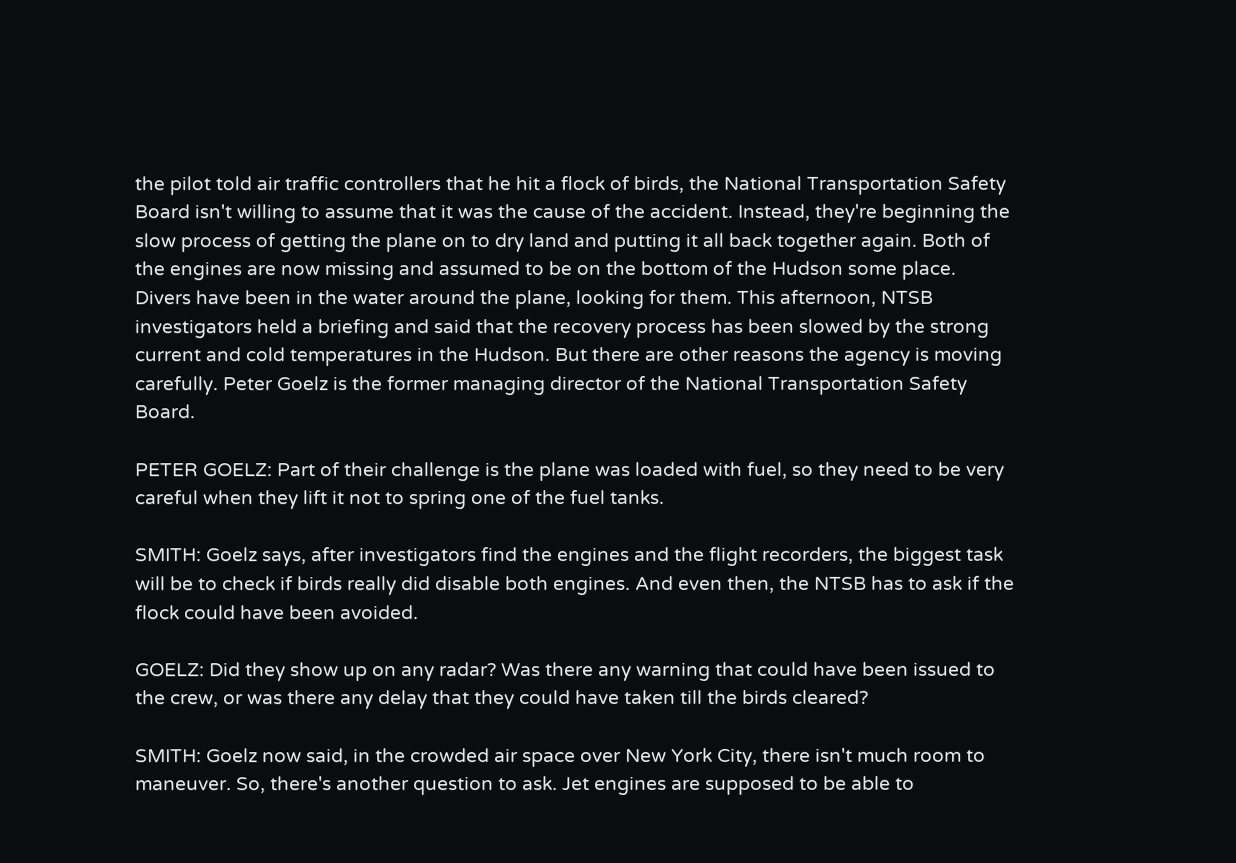the pilot told air traffic controllers that he hit a flock of birds, the National Transportation Safety Board isn't willing to assume that it was the cause of the accident. Instead, they're beginning the slow process of getting the plane on to dry land and putting it all back together again. Both of the engines are now missing and assumed to be on the bottom of the Hudson some place. Divers have been in the water around the plane, looking for them. This afternoon, NTSB investigators held a briefing and said that the recovery process has been slowed by the strong current and cold temperatures in the Hudson. But there are other reasons the agency is moving carefully. Peter Goelz is the former managing director of the National Transportation Safety Board.

PETER GOELZ: Part of their challenge is the plane was loaded with fuel, so they need to be very careful when they lift it not to spring one of the fuel tanks.

SMITH: Goelz says, after investigators find the engines and the flight recorders, the biggest task will be to check if birds really did disable both engines. And even then, the NTSB has to ask if the flock could have been avoided.

GOELZ: Did they show up on any radar? Was there any warning that could have been issued to the crew, or was there any delay that they could have taken till the birds cleared?

SMITH: Goelz now said, in the crowded air space over New York City, there isn't much room to maneuver. So, there's another question to ask. Jet engines are supposed to be able to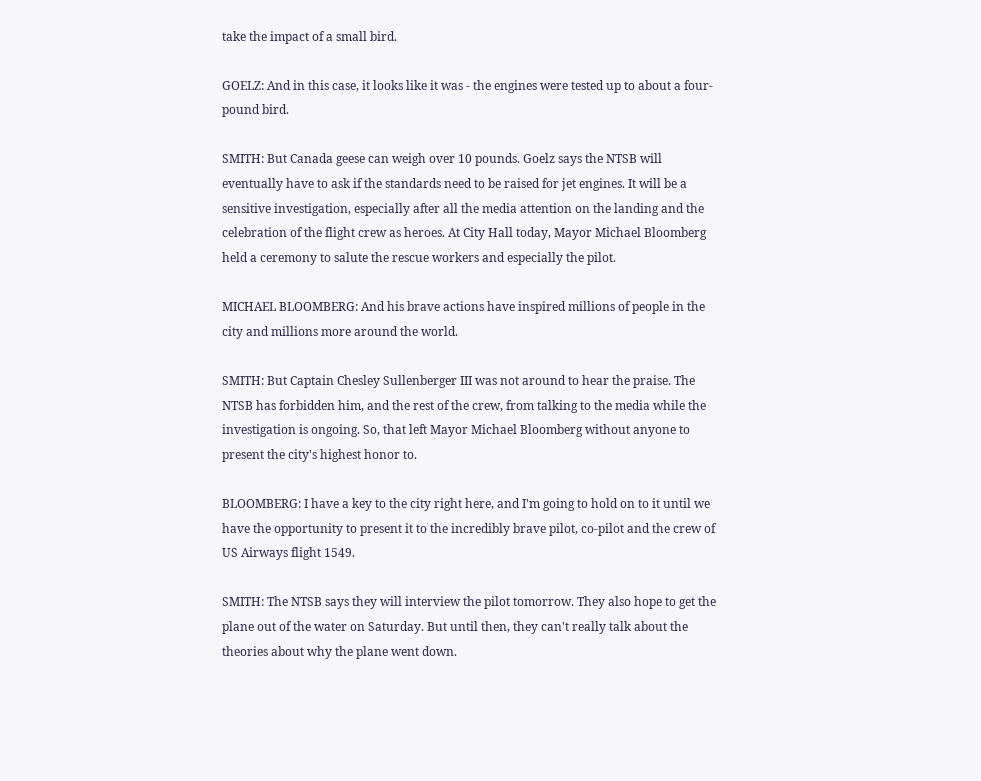take the impact of a small bird.

GOELZ: And in this case, it looks like it was - the engines were tested up to about a four-pound bird.

SMITH: But Canada geese can weigh over 10 pounds. Goelz says the NTSB will eventually have to ask if the standards need to be raised for jet engines. It will be a sensitive investigation, especially after all the media attention on the landing and the celebration of the flight crew as heroes. At City Hall today, Mayor Michael Bloomberg held a ceremony to salute the rescue workers and especially the pilot.

MICHAEL BLOOMBERG: And his brave actions have inspired millions of people in the city and millions more around the world.

SMITH: But Captain Chesley Sullenberger III was not around to hear the praise. The NTSB has forbidden him, and the rest of the crew, from talking to the media while the investigation is ongoing. So, that left Mayor Michael Bloomberg without anyone to present the city's highest honor to.

BLOOMBERG: I have a key to the city right here, and I'm going to hold on to it until we have the opportunity to present it to the incredibly brave pilot, co-pilot and the crew of US Airways flight 1549.

SMITH: The NTSB says they will interview the pilot tomorrow. They also hope to get the plane out of the water on Saturday. But until then, they can't really talk about the theories about why the plane went down.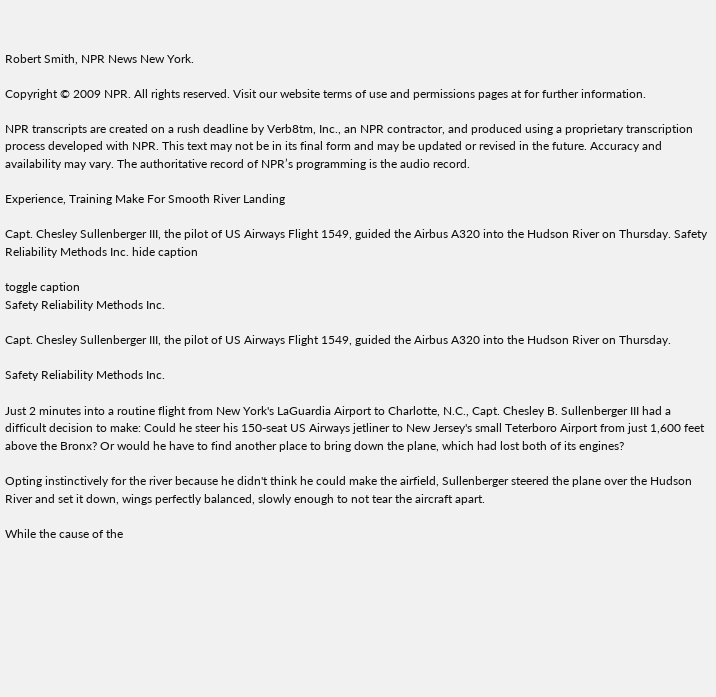Robert Smith, NPR News New York.

Copyright © 2009 NPR. All rights reserved. Visit our website terms of use and permissions pages at for further information.

NPR transcripts are created on a rush deadline by Verb8tm, Inc., an NPR contractor, and produced using a proprietary transcription process developed with NPR. This text may not be in its final form and may be updated or revised in the future. Accuracy and availability may vary. The authoritative record of NPR’s programming is the audio record.

Experience, Training Make For Smooth River Landing

Capt. Chesley Sullenberger III, the pilot of US Airways Flight 1549, guided the Airbus A320 into the Hudson River on Thursday. Safety Reliability Methods Inc. hide caption

toggle caption
Safety Reliability Methods Inc.

Capt. Chesley Sullenberger III, the pilot of US Airways Flight 1549, guided the Airbus A320 into the Hudson River on Thursday.

Safety Reliability Methods Inc.

Just 2 minutes into a routine flight from New York's LaGuardia Airport to Charlotte, N.C., Capt. Chesley B. Sullenberger III had a difficult decision to make: Could he steer his 150-seat US Airways jetliner to New Jersey's small Teterboro Airport from just 1,600 feet above the Bronx? Or would he have to find another place to bring down the plane, which had lost both of its engines?

Opting instinctively for the river because he didn't think he could make the airfield, Sullenberger steered the plane over the Hudson River and set it down, wings perfectly balanced, slowly enough to not tear the aircraft apart.

While the cause of the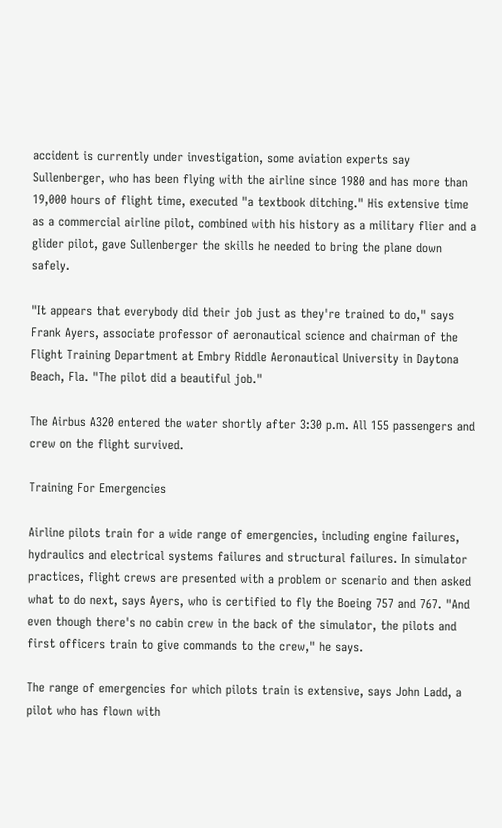accident is currently under investigation, some aviation experts say Sullenberger, who has been flying with the airline since 1980 and has more than 19,000 hours of flight time, executed "a textbook ditching." His extensive time as a commercial airline pilot, combined with his history as a military flier and a glider pilot, gave Sullenberger the skills he needed to bring the plane down safely.

"It appears that everybody did their job just as they're trained to do," says Frank Ayers, associate professor of aeronautical science and chairman of the Flight Training Department at Embry Riddle Aeronautical University in Daytona Beach, Fla. "The pilot did a beautiful job."

The Airbus A320 entered the water shortly after 3:30 p.m. All 155 passengers and crew on the flight survived.

Training For Emergencies

Airline pilots train for a wide range of emergencies, including engine failures, hydraulics and electrical systems failures and structural failures. In simulator practices, flight crews are presented with a problem or scenario and then asked what to do next, says Ayers, who is certified to fly the Boeing 757 and 767. "And even though there's no cabin crew in the back of the simulator, the pilots and first officers train to give commands to the crew," he says.

The range of emergencies for which pilots train is extensive, says John Ladd, a pilot who has flown with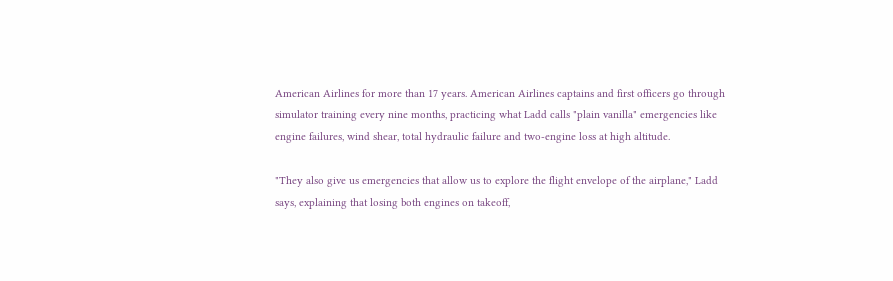American Airlines for more than 17 years. American Airlines captains and first officers go through simulator training every nine months, practicing what Ladd calls "plain vanilla" emergencies like engine failures, wind shear, total hydraulic failure and two-engine loss at high altitude.

"They also give us emergencies that allow us to explore the flight envelope of the airplane," Ladd says, explaining that losing both engines on takeoff,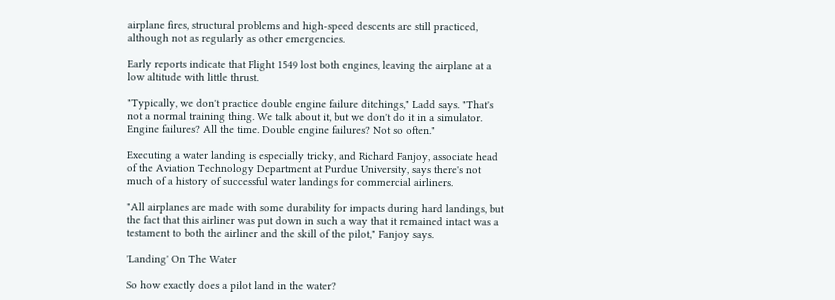airplane fires, structural problems and high-speed descents are still practiced, although not as regularly as other emergencies.

Early reports indicate that Flight 1549 lost both engines, leaving the airplane at a low altitude with little thrust.

"Typically, we don't practice double engine failure ditchings," Ladd says. "That's not a normal training thing. We talk about it, but we don't do it in a simulator. Engine failures? All the time. Double engine failures? Not so often."

Executing a water landing is especially tricky, and Richard Fanjoy, associate head of the Aviation Technology Department at Purdue University, says there's not much of a history of successful water landings for commercial airliners.

"All airplanes are made with some durability for impacts during hard landings, but the fact that this airliner was put down in such a way that it remained intact was a testament to both the airliner and the skill of the pilot," Fanjoy says.

'Landing' On The Water

So how exactly does a pilot land in the water?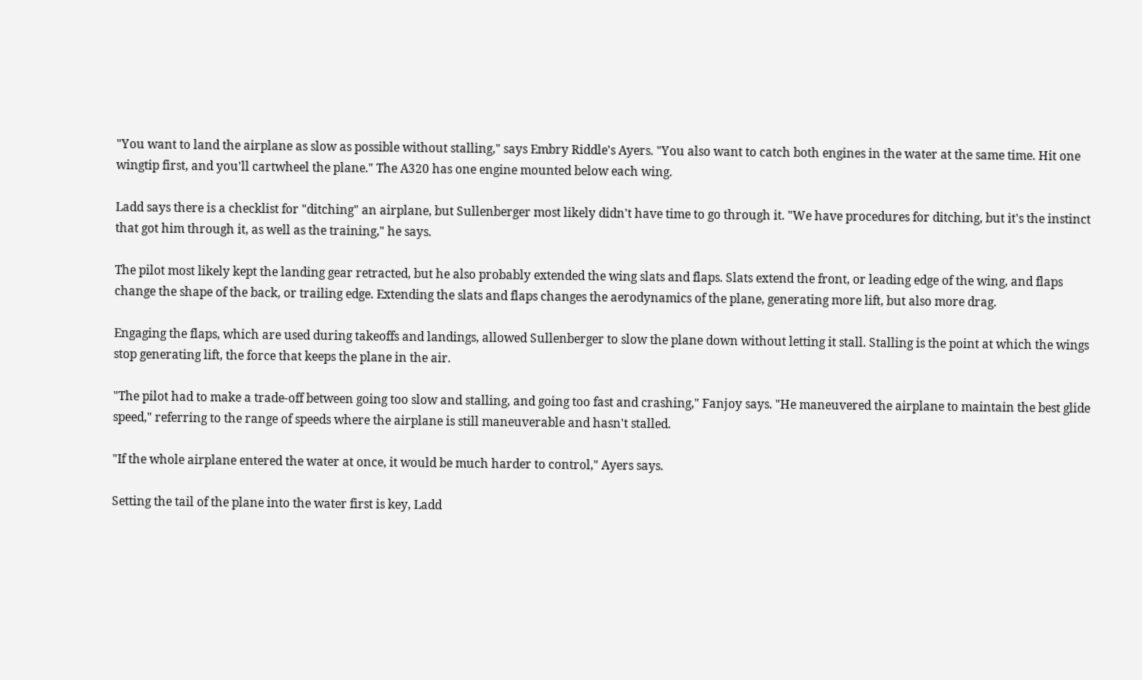"You want to land the airplane as slow as possible without stalling," says Embry Riddle's Ayers. "You also want to catch both engines in the water at the same time. Hit one wingtip first, and you'll cartwheel the plane." The A320 has one engine mounted below each wing.

Ladd says there is a checklist for "ditching" an airplane, but Sullenberger most likely didn't have time to go through it. "We have procedures for ditching, but it's the instinct that got him through it, as well as the training," he says.

The pilot most likely kept the landing gear retracted, but he also probably extended the wing slats and flaps. Slats extend the front, or leading edge of the wing, and flaps change the shape of the back, or trailing edge. Extending the slats and flaps changes the aerodynamics of the plane, generating more lift, but also more drag.

Engaging the flaps, which are used during takeoffs and landings, allowed Sullenberger to slow the plane down without letting it stall. Stalling is the point at which the wings stop generating lift, the force that keeps the plane in the air.

"The pilot had to make a trade-off between going too slow and stalling, and going too fast and crashing," Fanjoy says. "He maneuvered the airplane to maintain the best glide speed," referring to the range of speeds where the airplane is still maneuverable and hasn't stalled.

"If the whole airplane entered the water at once, it would be much harder to control," Ayers says.

Setting the tail of the plane into the water first is key, Ladd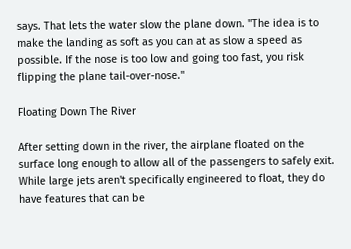says. That lets the water slow the plane down. "The idea is to make the landing as soft as you can at as slow a speed as possible. If the nose is too low and going too fast, you risk flipping the plane tail-over-nose."

Floating Down The River

After setting down in the river, the airplane floated on the surface long enough to allow all of the passengers to safely exit. While large jets aren't specifically engineered to float, they do have features that can be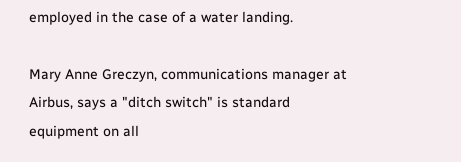employed in the case of a water landing.

Mary Anne Greczyn, communications manager at Airbus, says a "ditch switch" is standard equipment on all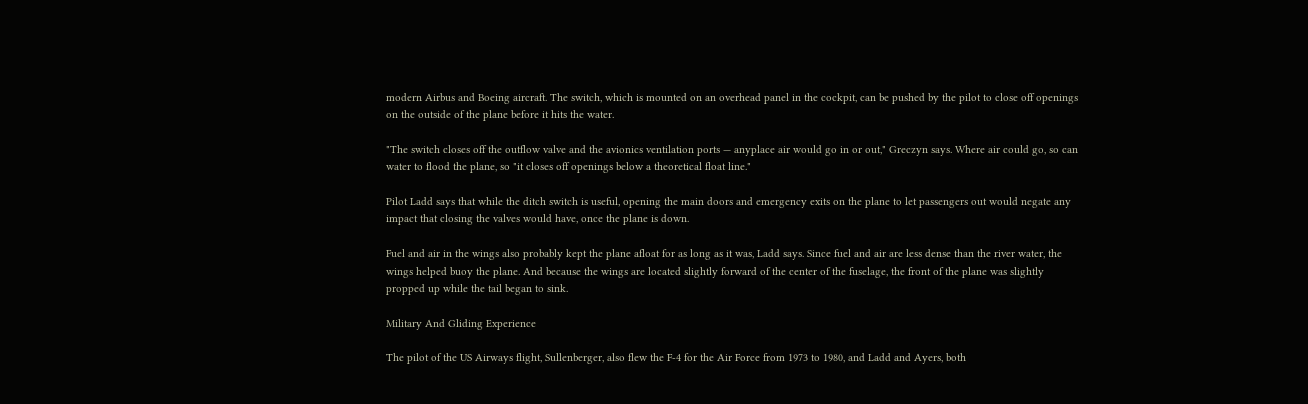modern Airbus and Boeing aircraft. The switch, which is mounted on an overhead panel in the cockpit, can be pushed by the pilot to close off openings on the outside of the plane before it hits the water.

"The switch closes off the outflow valve and the avionics ventilation ports — anyplace air would go in or out," Greczyn says. Where air could go, so can water to flood the plane, so "it closes off openings below a theoretical float line."

Pilot Ladd says that while the ditch switch is useful, opening the main doors and emergency exits on the plane to let passengers out would negate any impact that closing the valves would have, once the plane is down.

Fuel and air in the wings also probably kept the plane afloat for as long as it was, Ladd says. Since fuel and air are less dense than the river water, the wings helped buoy the plane. And because the wings are located slightly forward of the center of the fuselage, the front of the plane was slightly propped up while the tail began to sink.

Military And Gliding Experience

The pilot of the US Airways flight, Sullenberger, also flew the F-4 for the Air Force from 1973 to 1980, and Ladd and Ayers, both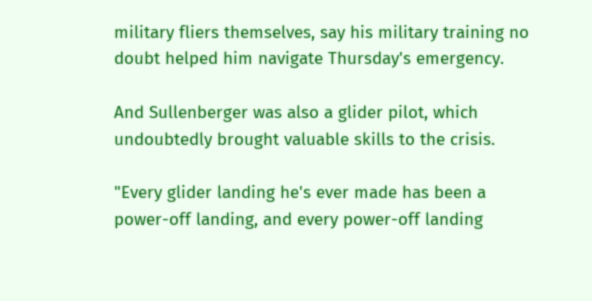military fliers themselves, say his military training no doubt helped him navigate Thursday's emergency.

And Sullenberger was also a glider pilot, which undoubtedly brought valuable skills to the crisis.

"Every glider landing he's ever made has been a power-off landing, and every power-off landing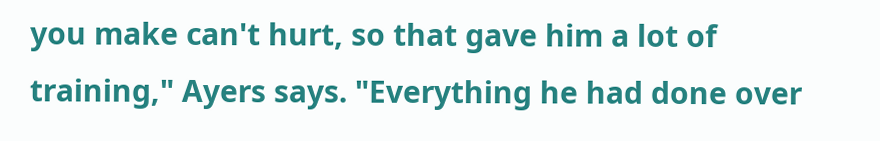you make can't hurt, so that gave him a lot of training," Ayers says. "Everything he had done over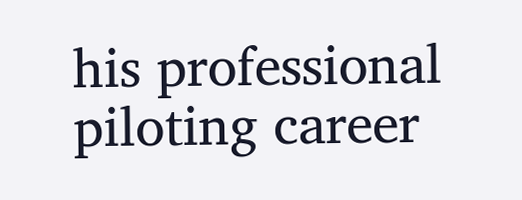his professional piloting career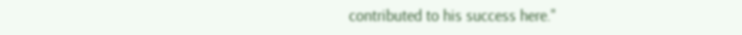contributed to his success here."